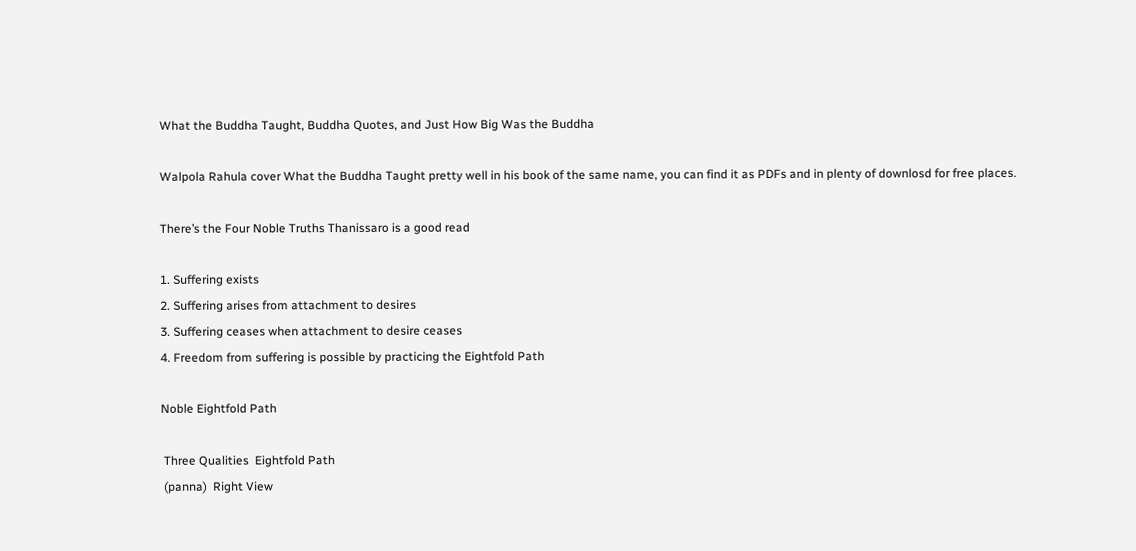What the Buddha Taught, Buddha Quotes, and Just How Big Was the Buddha

Walpola Rahula cover What the Buddha Taught pretty well in his book of the same name, you can find it as PDFs and in plenty of downlosd for free places.

There’s the Four Noble Truths Thanissaro is a good read

1. Suffering exists
2. Suffering arises from attachment to desires
3. Suffering ceases when attachment to desire ceases
4. Freedom from suffering is possible by practicing the Eightfold Path

Noble Eightfold Path

 Three Qualities  Eightfold Path
 (panna)  Right View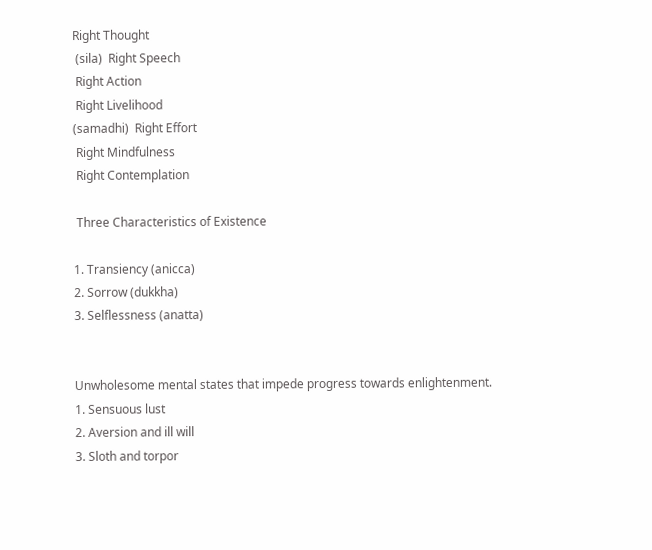Right Thought
 (sila)  Right Speech
 Right Action
 Right Livelihood
(samadhi)  Right Effort
 Right Mindfulness
 Right Contemplation

 Three Characteristics of Existence

1. Transiency (anicca)
2. Sorrow (dukkha)
3. Selflessness (anatta)


Unwholesome mental states that impede progress towards enlightenment.
1. Sensuous lust
2. Aversion and ill will
3. Sloth and torpor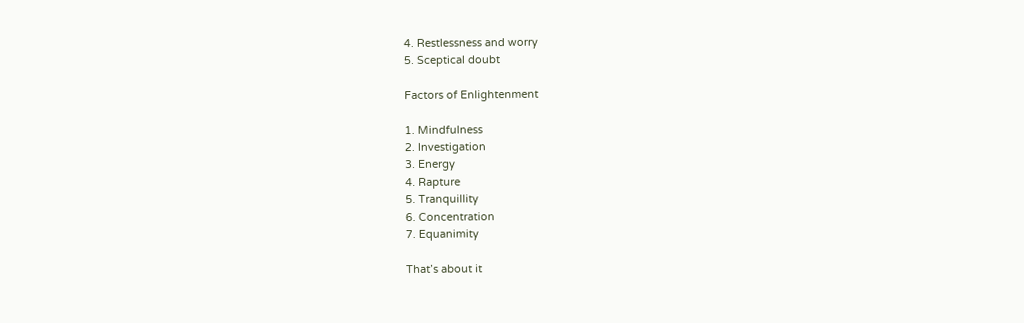4. Restlessness and worry
5. Sceptical doubt

Factors of Enlightenment

1. Mindfulness
2. Investigation
3. Energy
4. Rapture
5. Tranquillity
6. Concentration
7. Equanimity

That’s about it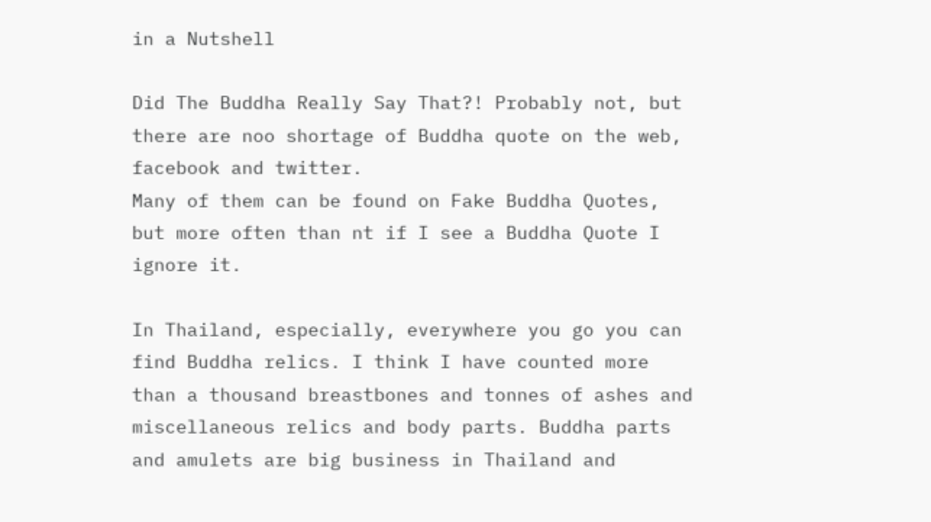in a Nutshell

Did The Buddha Really Say That?! Probably not, but there are noo shortage of Buddha quote on the web, facebook and twitter.
Many of them can be found on Fake Buddha Quotes, but more often than nt if I see a Buddha Quote I ignore it.

In Thailand, especially, everywhere you go you can find Buddha relics. I think I have counted more than a thousand breastbones and tonnes of ashes and miscellaneous relics and body parts. Buddha parts and amulets are big business in Thailand and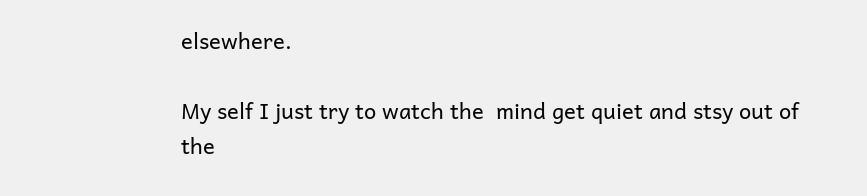elsewhere.

My self I just try to watch the  mind get quiet and stsy out of the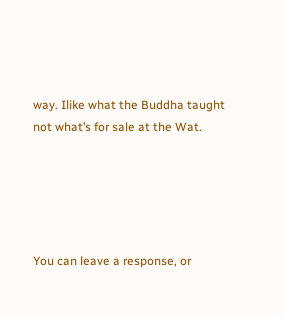way. Ilike what the Buddha taught not what’s for sale at the Wat.





You can leave a response, or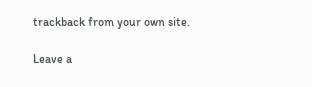trackback from your own site.

Leave a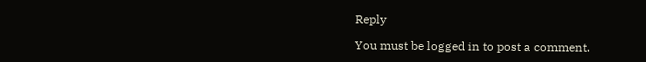Reply

You must be logged in to post a comment.